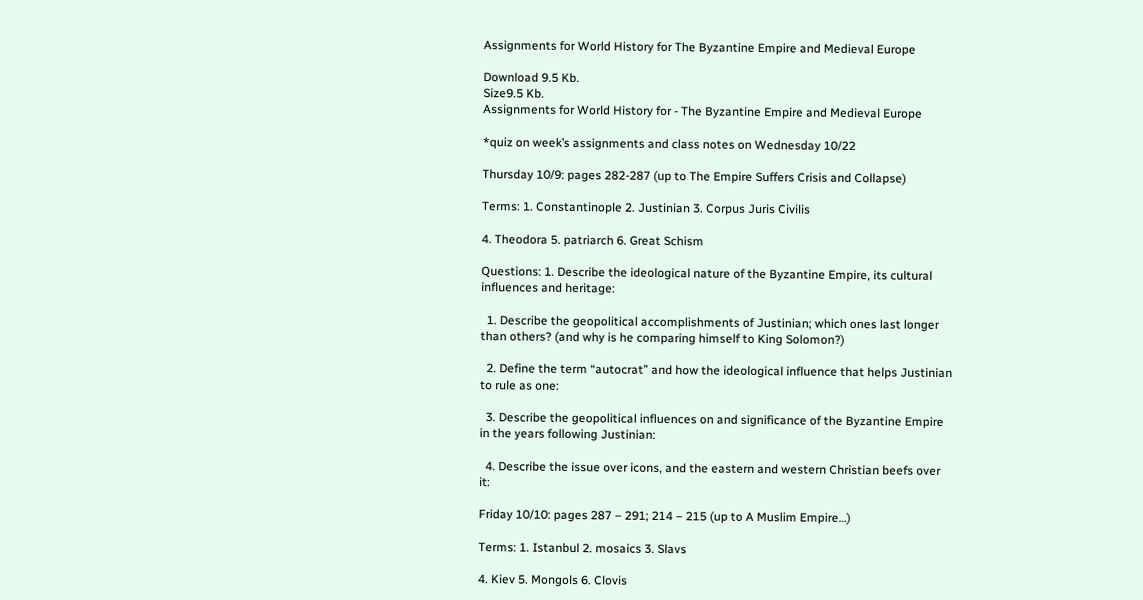Assignments for World History for The Byzantine Empire and Medieval Europe

Download 9.5 Kb.
Size9.5 Kb.
Assignments for World History for - The Byzantine Empire and Medieval Europe

*quiz on week’s assignments and class notes on Wednesday 10/22

Thursday 10/9: pages 282-287 (up to The Empire Suffers Crisis and Collapse)

Terms: 1. Constantinople 2. Justinian 3. Corpus Juris Civilis

4. Theodora 5. patriarch 6. Great Schism

Questions: 1. Describe the ideological nature of the Byzantine Empire, its cultural influences and heritage:

  1. Describe the geopolitical accomplishments of Justinian; which ones last longer than others? (and why is he comparing himself to King Solomon?)

  2. Define the term “autocrat” and how the ideological influence that helps Justinian to rule as one:

  3. Describe the geopolitical influences on and significance of the Byzantine Empire in the years following Justinian:

  4. Describe the issue over icons, and the eastern and western Christian beefs over it:

Friday 10/10: pages 287 – 291; 214 – 215 (up to A Muslim Empire…)

Terms: 1. Istanbul 2. mosaics 3. Slavs

4. Kiev 5. Mongols 6. Clovis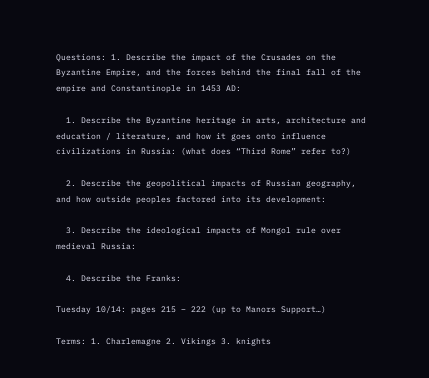Questions: 1. Describe the impact of the Crusades on the Byzantine Empire, and the forces behind the final fall of the empire and Constantinople in 1453 AD:

  1. Describe the Byzantine heritage in arts, architecture and education / literature, and how it goes onto influence civilizations in Russia: (what does “Third Rome” refer to?)

  2. Describe the geopolitical impacts of Russian geography, and how outside peoples factored into its development:

  3. Describe the ideological impacts of Mongol rule over medieval Russia:

  4. Describe the Franks:

Tuesday 10/14: pages 215 – 222 (up to Manors Support…)

Terms: 1. Charlemagne 2. Vikings 3. knights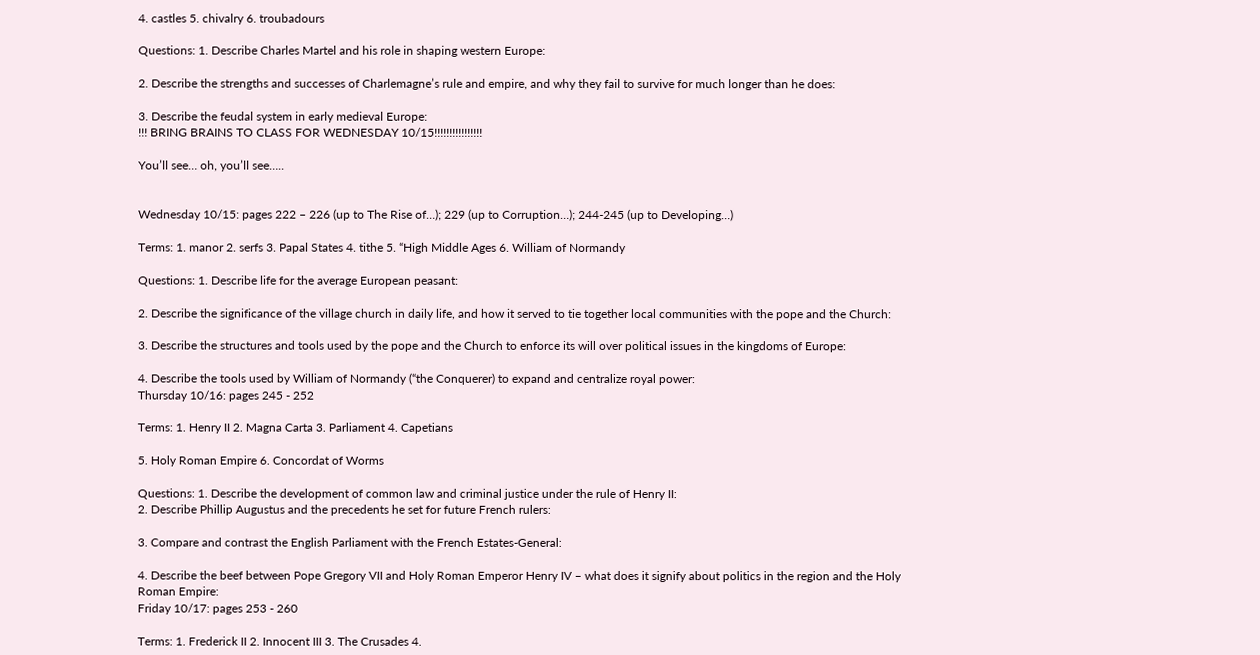4. castles 5. chivalry 6. troubadours

Questions: 1. Describe Charles Martel and his role in shaping western Europe:

2. Describe the strengths and successes of Charlemagne’s rule and empire, and why they fail to survive for much longer than he does:

3. Describe the feudal system in early medieval Europe:
!!! BRING BRAINS TO CLASS FOR WEDNESDAY 10/15!!!!!!!!!!!!!!!!

You’ll see… oh, you’ll see…..


Wednesday 10/15: pages 222 – 226 (up to The Rise of…); 229 (up to Corruption…); 244-245 (up to Developing…)

Terms: 1. manor 2. serfs 3. Papal States 4. tithe 5. “High Middle Ages 6. William of Normandy

Questions: 1. Describe life for the average European peasant:

2. Describe the significance of the village church in daily life, and how it served to tie together local communities with the pope and the Church:

3. Describe the structures and tools used by the pope and the Church to enforce its will over political issues in the kingdoms of Europe:

4. Describe the tools used by William of Normandy (“the Conquerer) to expand and centralize royal power:
Thursday 10/16: pages 245 - 252

Terms: 1. Henry II 2. Magna Carta 3. Parliament 4. Capetians

5. Holy Roman Empire 6. Concordat of Worms

Questions: 1. Describe the development of common law and criminal justice under the rule of Henry II:
2. Describe Phillip Augustus and the precedents he set for future French rulers:

3. Compare and contrast the English Parliament with the French Estates-General:

4. Describe the beef between Pope Gregory VII and Holy Roman Emperor Henry IV – what does it signify about politics in the region and the Holy Roman Empire:
Friday 10/17: pages 253 - 260

Terms: 1. Frederick II 2. Innocent III 3. The Crusades 4.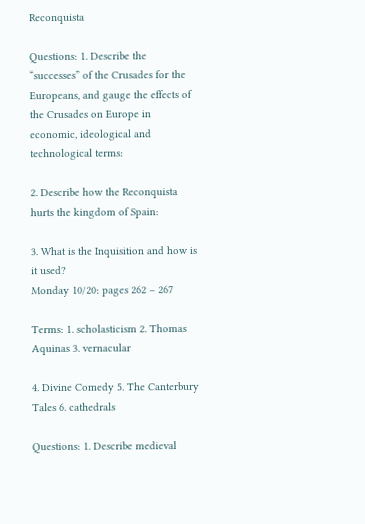Reconquista

Questions: 1. Describe the “successes” of the Crusades for the Europeans, and gauge the effects of the Crusades on Europe in economic, ideological and technological terms:

2. Describe how the Reconquista hurts the kingdom of Spain:

3. What is the Inquisition and how is it used?
Monday 10/20: pages 262 – 267

Terms: 1. scholasticism 2. Thomas Aquinas 3. vernacular

4. Divine Comedy 5. The Canterbury Tales 6. cathedrals

Questions: 1. Describe medieval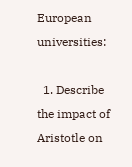European universities:

  1. Describe the impact of Aristotle on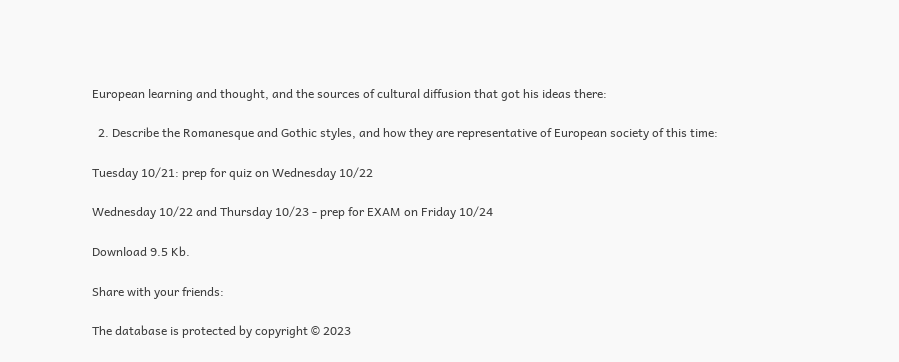European learning and thought, and the sources of cultural diffusion that got his ideas there:

  2. Describe the Romanesque and Gothic styles, and how they are representative of European society of this time:

Tuesday 10/21: prep for quiz on Wednesday 10/22

Wednesday 10/22 and Thursday 10/23 - prep for EXAM on Friday 10/24

Download 9.5 Kb.

Share with your friends:

The database is protected by copyright © 2023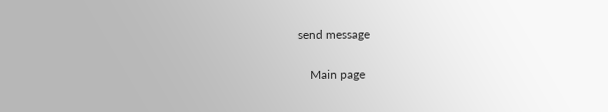send message

    Main page